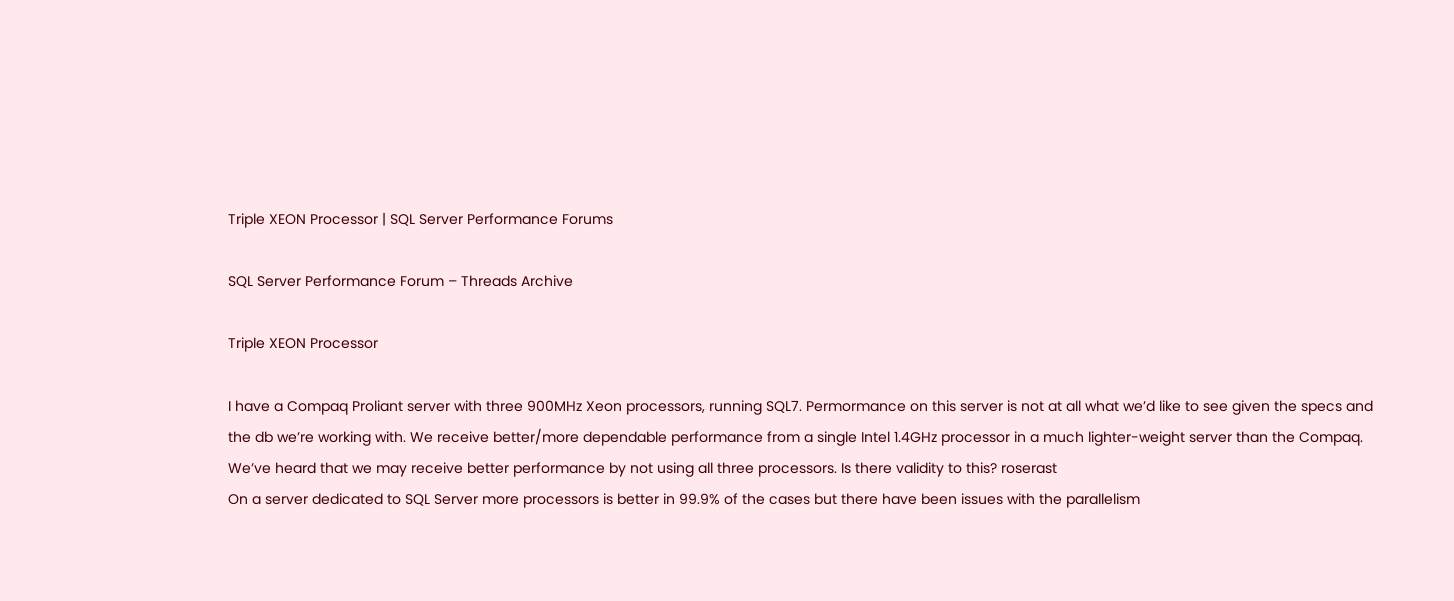Triple XEON Processor | SQL Server Performance Forums

SQL Server Performance Forum – Threads Archive

Triple XEON Processor

I have a Compaq Proliant server with three 900MHz Xeon processors, running SQL7. Permormance on this server is not at all what we’d like to see given the specs and the db we’re working with. We receive better/more dependable performance from a single Intel 1.4GHz processor in a much lighter-weight server than the Compaq. We’ve heard that we may receive better performance by not using all three processors. Is there validity to this? roserast
On a server dedicated to SQL Server more processors is better in 99.9% of the cases but there have been issues with the parallelism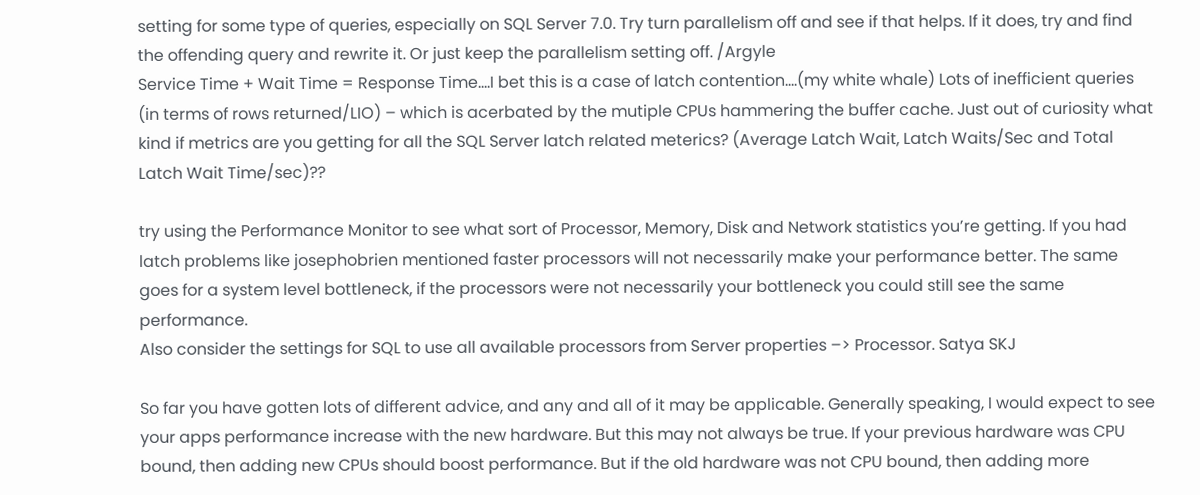setting for some type of queries, especially on SQL Server 7.0. Try turn parallelism off and see if that helps. If it does, try and find the offending query and rewrite it. Or just keep the parallelism setting off. /Argyle
Service Time + Wait Time = Response Time….I bet this is a case of latch contention….(my white whale) Lots of inefficient queries (in terms of rows returned/LIO) – which is acerbated by the mutiple CPUs hammering the buffer cache. Just out of curiosity what kind if metrics are you getting for all the SQL Server latch related meterics? (Average Latch Wait, Latch Waits/Sec and Total Latch Wait Time/sec)??

try using the Performance Monitor to see what sort of Processor, Memory, Disk and Network statistics you’re getting. If you had latch problems like josephobrien mentioned faster processors will not necessarily make your performance better. The same goes for a system level bottleneck, if the processors were not necessarily your bottleneck you could still see the same performance.
Also consider the settings for SQL to use all available processors from Server properties –> Processor. Satya SKJ

So far you have gotten lots of different advice, and any and all of it may be applicable. Generally speaking, I would expect to see your apps performance increase with the new hardware. But this may not always be true. If your previous hardware was CPU bound, then adding new CPUs should boost performance. But if the old hardware was not CPU bound, then adding more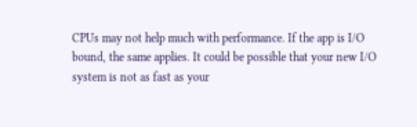CPUs may not help much with performance. If the app is I/O bound, the same applies. It could be possible that your new I/O system is not as fast as your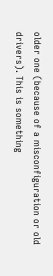older one (because of a misconfiguration or old drivers). This is something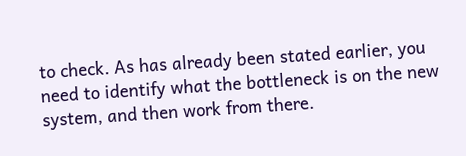to check. As has already been stated earlier, you need to identify what the bottleneck is on the new system, and then work from there.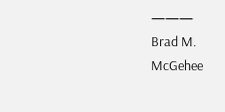———
Brad M. McGehee